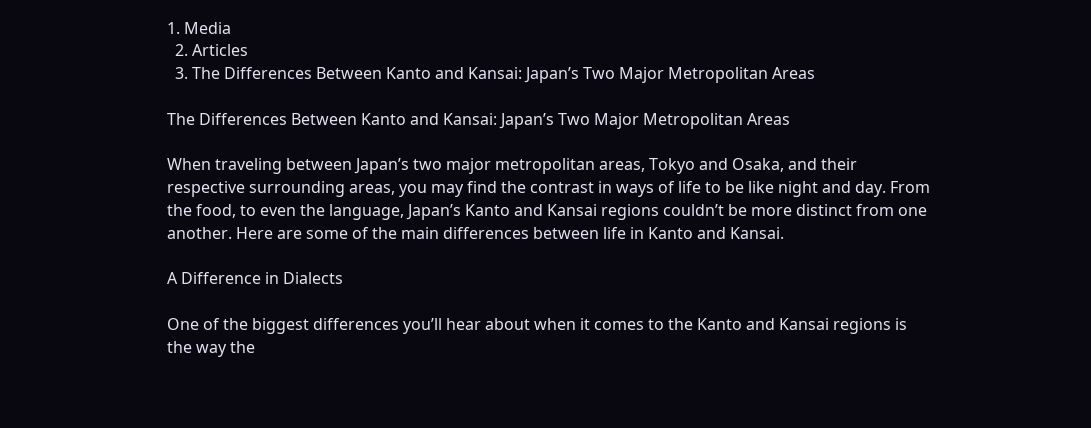1. Media
  2. Articles
  3. The Differences Between Kanto and Kansai: Japan’s Two Major Metropolitan Areas

The Differences Between Kanto and Kansai: Japan’s Two Major Metropolitan Areas

When traveling between Japan’s two major metropolitan areas, Tokyo and Osaka, and their respective surrounding areas, you may find the contrast in ways of life to be like night and day. From the food, to even the language, Japan’s Kanto and Kansai regions couldn’t be more distinct from one another. Here are some of the main differences between life in Kanto and Kansai.

A Difference in Dialects

One of the biggest differences you’ll hear about when it comes to the Kanto and Kansai regions is the way the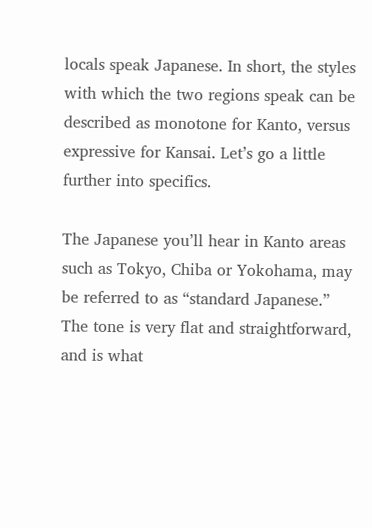locals speak Japanese. In short, the styles with which the two regions speak can be described as monotone for Kanto, versus expressive for Kansai. Let’s go a little further into specifics.

The Japanese you’ll hear in Kanto areas such as Tokyo, Chiba or Yokohama, may be referred to as “standard Japanese.” The tone is very flat and straightforward, and is what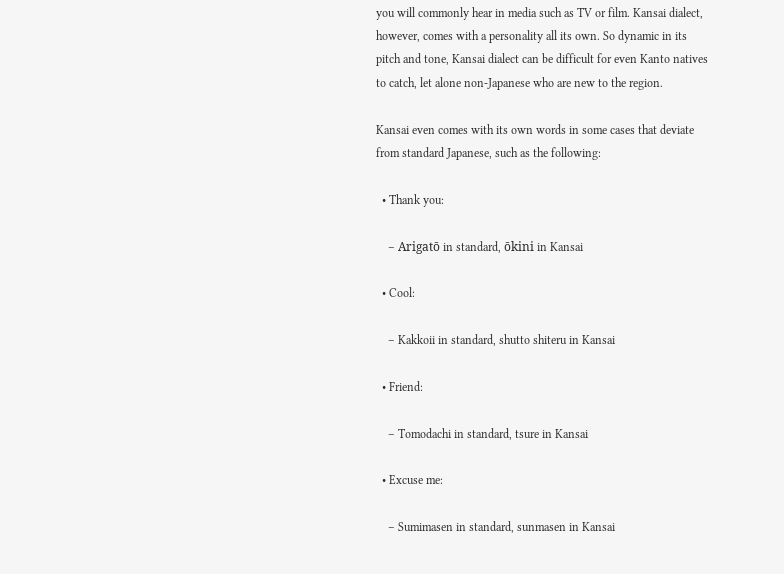you will commonly hear in media such as TV or film. Kansai dialect, however, comes with a personality all its own. So dynamic in its pitch and tone, Kansai dialect can be difficult for even Kanto natives to catch, let alone non-Japanese who are new to the region.

Kansai even comes with its own words in some cases that deviate from standard Japanese, such as the following:

  • Thank you:

    – Arigatō in standard, ōkini in Kansai

  • Cool:

    – Kakkoii in standard, shutto shiteru in Kansai

  • Friend:

    – Tomodachi in standard, tsure in Kansai

  • Excuse me:

    – Sumimasen in standard, sunmasen in Kansai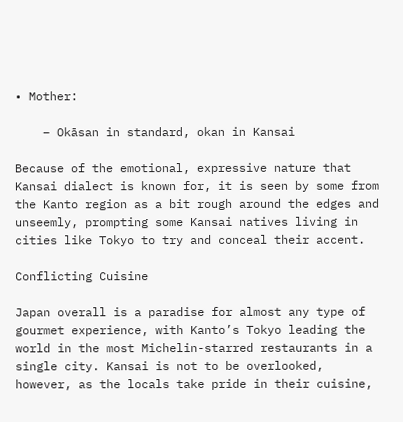• Mother:

    – Okāsan in standard, okan in Kansai

Because of the emotional, expressive nature that Kansai dialect is known for, it is seen by some from the Kanto region as a bit rough around the edges and unseemly, prompting some Kansai natives living in cities like Tokyo to try and conceal their accent.

Conflicting Cuisine

Japan overall is a paradise for almost any type of gourmet experience, with Kanto’s Tokyo leading the world in the most Michelin-starred restaurants in a single city. Kansai is not to be overlooked, however, as the locals take pride in their cuisine,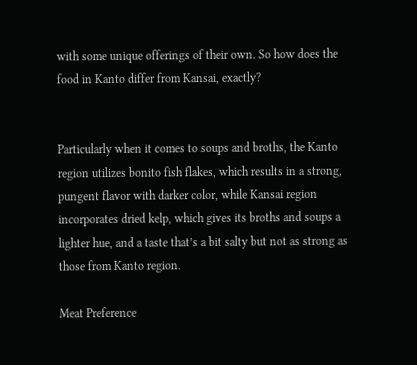with some unique offerings of their own. So how does the food in Kanto differ from Kansai, exactly?


Particularly when it comes to soups and broths, the Kanto region utilizes bonito fish flakes, which results in a strong, pungent flavor with darker color, while Kansai region incorporates dried kelp, which gives its broths and soups a lighter hue, and a taste that’s a bit salty but not as strong as those from Kanto region.

Meat Preference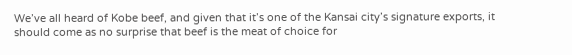We’ve all heard of Kobe beef, and given that it’s one of the Kansai city’s signature exports, it should come as no surprise that beef is the meat of choice for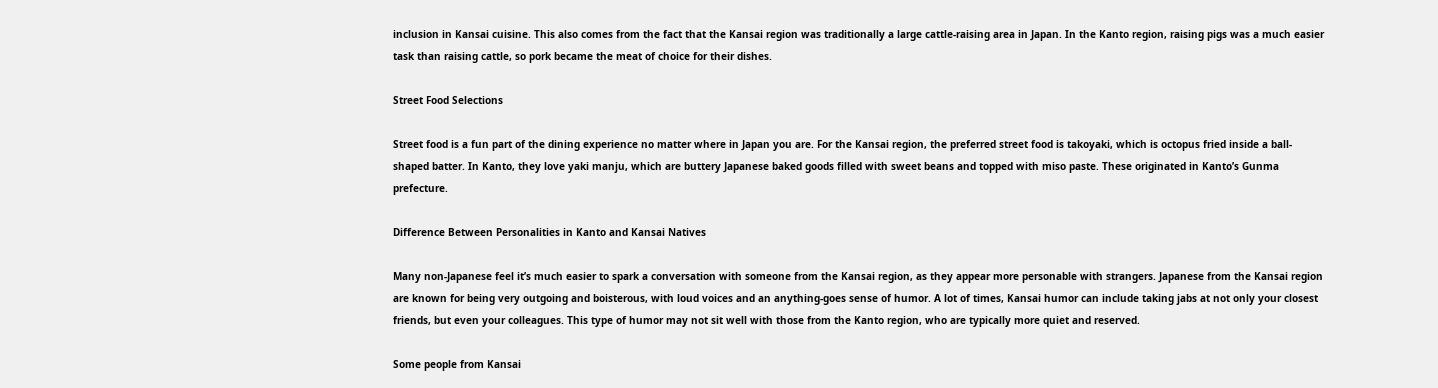inclusion in Kansai cuisine. This also comes from the fact that the Kansai region was traditionally a large cattle-raising area in Japan. In the Kanto region, raising pigs was a much easier task than raising cattle, so pork became the meat of choice for their dishes.

Street Food Selections

Street food is a fun part of the dining experience no matter where in Japan you are. For the Kansai region, the preferred street food is takoyaki, which is octopus fried inside a ball-shaped batter. In Kanto, they love yaki manju, which are buttery Japanese baked goods filled with sweet beans and topped with miso paste. These originated in Kanto’s Gunma prefecture.

Difference Between Personalities in Kanto and Kansai Natives

Many non-Japanese feel it’s much easier to spark a conversation with someone from the Kansai region, as they appear more personable with strangers. Japanese from the Kansai region are known for being very outgoing and boisterous, with loud voices and an anything-goes sense of humor. A lot of times, Kansai humor can include taking jabs at not only your closest friends, but even your colleagues. This type of humor may not sit well with those from the Kanto region, who are typically more quiet and reserved.

Some people from Kansai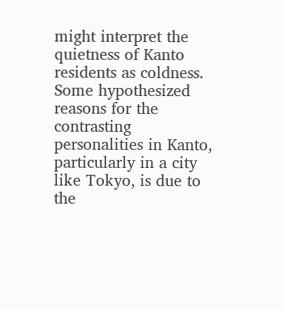might interpret the quietness of Kanto residents as coldness. Some hypothesized reasons for the contrasting personalities in Kanto, particularly in a city like Tokyo, is due to the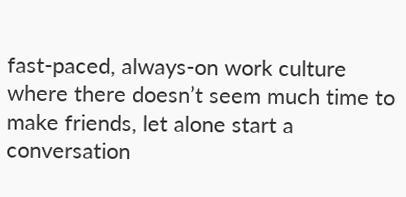fast-paced, always-on work culture where there doesn’t seem much time to make friends, let alone start a conversation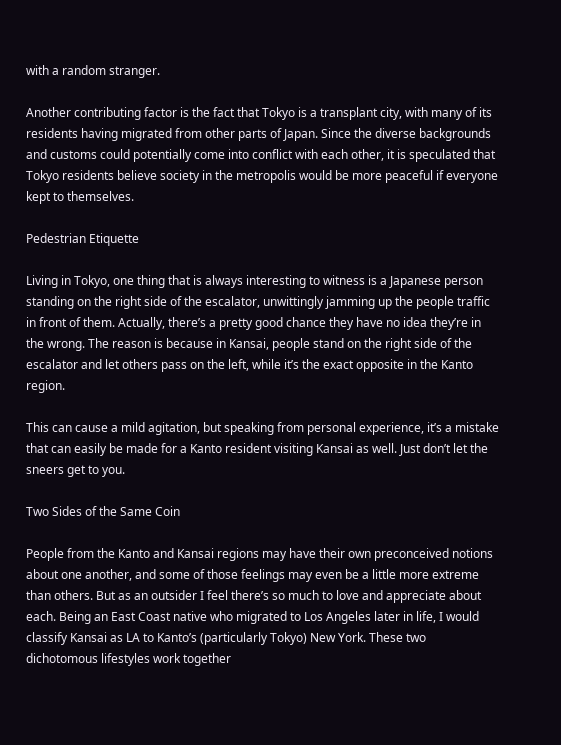with a random stranger.

Another contributing factor is the fact that Tokyo is a transplant city, with many of its residents having migrated from other parts of Japan. Since the diverse backgrounds and customs could potentially come into conflict with each other, it is speculated that Tokyo residents believe society in the metropolis would be more peaceful if everyone kept to themselves.

Pedestrian Etiquette

Living in Tokyo, one thing that is always interesting to witness is a Japanese person standing on the right side of the escalator, unwittingly jamming up the people traffic in front of them. Actually, there’s a pretty good chance they have no idea they’re in the wrong. The reason is because in Kansai, people stand on the right side of the escalator and let others pass on the left, while it’s the exact opposite in the Kanto region.

This can cause a mild agitation, but speaking from personal experience, it’s a mistake that can easily be made for a Kanto resident visiting Kansai as well. Just don’t let the sneers get to you.

Two Sides of the Same Coin

People from the Kanto and Kansai regions may have their own preconceived notions about one another, and some of those feelings may even be a little more extreme than others. But as an outsider I feel there’s so much to love and appreciate about each. Being an East Coast native who migrated to Los Angeles later in life, I would classify Kansai as LA to Kanto’s (particularly Tokyo) New York. These two dichotomous lifestyles work together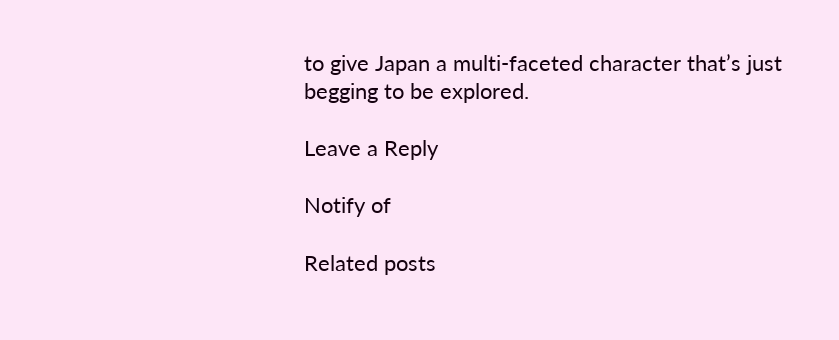to give Japan a multi-faceted character that’s just begging to be explored.

Leave a Reply

Notify of

Related posts